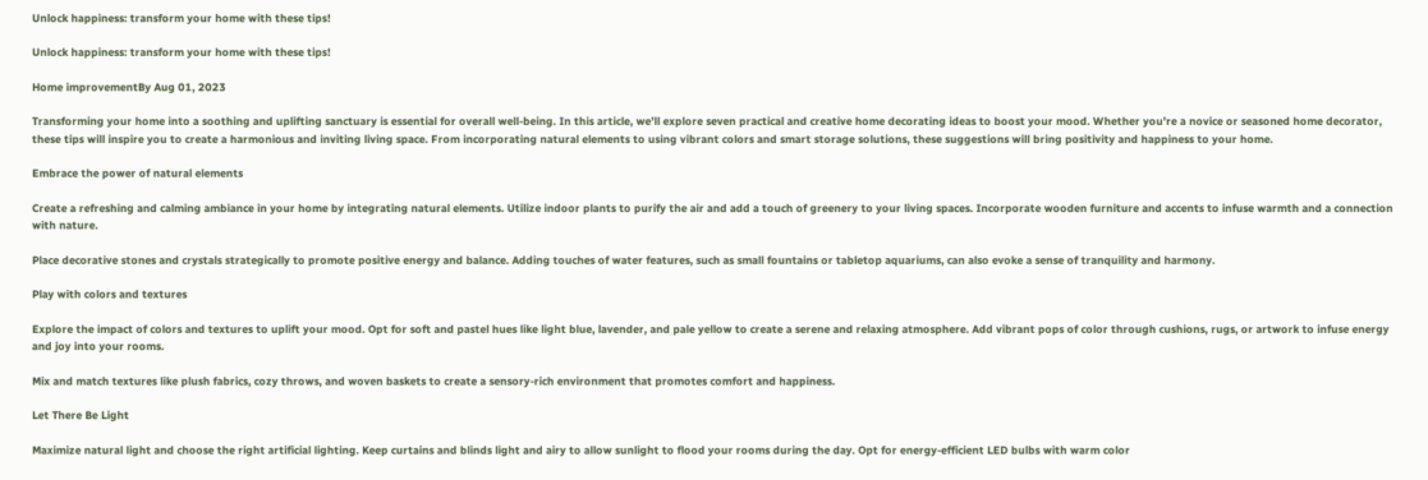Unlock happiness: transform your home with these tips!

Unlock happiness: transform your home with these tips!

Home improvementBy Aug 01, 2023

Transforming your home into a soothing and uplifting sanctuary is essential for overall well-being. In this article, we’ll explore seven practical and creative home decorating ideas to boost your mood. Whether you’re a novice or seasoned home decorator, these tips will inspire you to create a harmonious and inviting living space. From incorporating natural elements to using vibrant colors and smart storage solutions, these suggestions will bring positivity and happiness to your home.

Embrace the power of natural elements

Create a refreshing and calming ambiance in your home by integrating natural elements. Utilize indoor plants to purify the air and add a touch of greenery to your living spaces. Incorporate wooden furniture and accents to infuse warmth and a connection with nature.

Place decorative stones and crystals strategically to promote positive energy and balance. Adding touches of water features, such as small fountains or tabletop aquariums, can also evoke a sense of tranquility and harmony.

Play with colors and textures

Explore the impact of colors and textures to uplift your mood. Opt for soft and pastel hues like light blue, lavender, and pale yellow to create a serene and relaxing atmosphere. Add vibrant pops of color through cushions, rugs, or artwork to infuse energy and joy into your rooms.

Mix and match textures like plush fabrics, cozy throws, and woven baskets to create a sensory-rich environment that promotes comfort and happiness.

Let There Be Light

Maximize natural light and choose the right artificial lighting. Keep curtains and blinds light and airy to allow sunlight to flood your rooms during the day. Opt for energy-efficient LED bulbs with warm color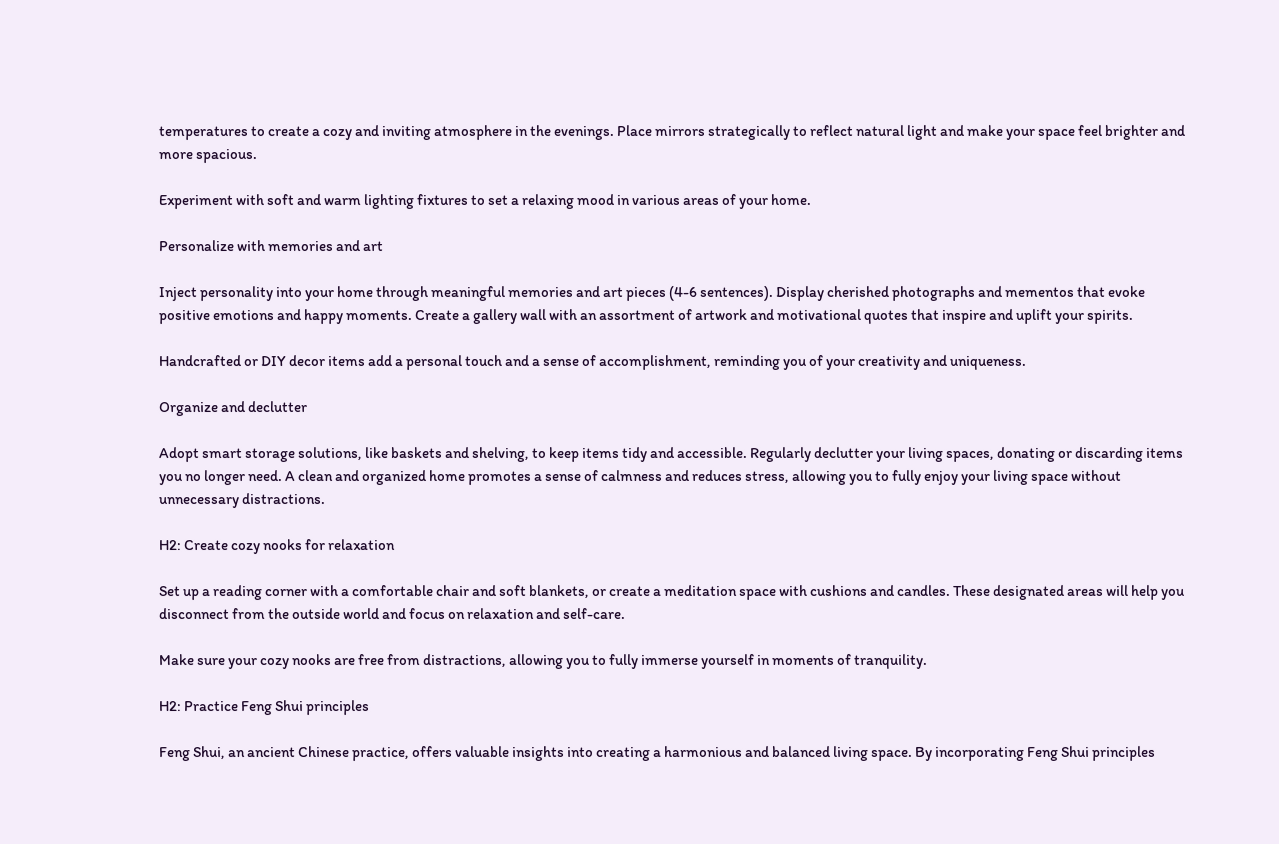temperatures to create a cozy and inviting atmosphere in the evenings. Place mirrors strategically to reflect natural light and make your space feel brighter and more spacious.

Experiment with soft and warm lighting fixtures to set a relaxing mood in various areas of your home.

Personalize with memories and art

Inject personality into your home through meaningful memories and art pieces (4-6 sentences). Display cherished photographs and mementos that evoke positive emotions and happy moments. Create a gallery wall with an assortment of artwork and motivational quotes that inspire and uplift your spirits.

Handcrafted or DIY decor items add a personal touch and a sense of accomplishment, reminding you of your creativity and uniqueness.

Organize and declutter

Adopt smart storage solutions, like baskets and shelving, to keep items tidy and accessible. Regularly declutter your living spaces, donating or discarding items you no longer need. A clean and organized home promotes a sense of calmness and reduces stress, allowing you to fully enjoy your living space without unnecessary distractions.

H2: Create cozy nooks for relaxation

Set up a reading corner with a comfortable chair and soft blankets, or create a meditation space with cushions and candles. These designated areas will help you disconnect from the outside world and focus on relaxation and self-care.

Make sure your cozy nooks are free from distractions, allowing you to fully immerse yourself in moments of tranquility.

H2: Practice Feng Shui principles

Feng Shui, an ancient Chinese practice, offers valuable insights into creating a harmonious and balanced living space. By incorporating Feng Shui principles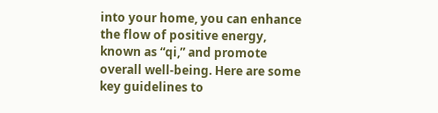into your home, you can enhance the flow of positive energy, known as “qi,” and promote overall well-being. Here are some key guidelines to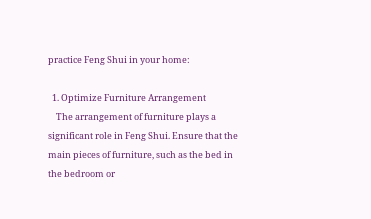practice Feng Shui in your home:

  1. Optimize Furniture Arrangement
    The arrangement of furniture plays a significant role in Feng Shui. Ensure that the main pieces of furniture, such as the bed in the bedroom or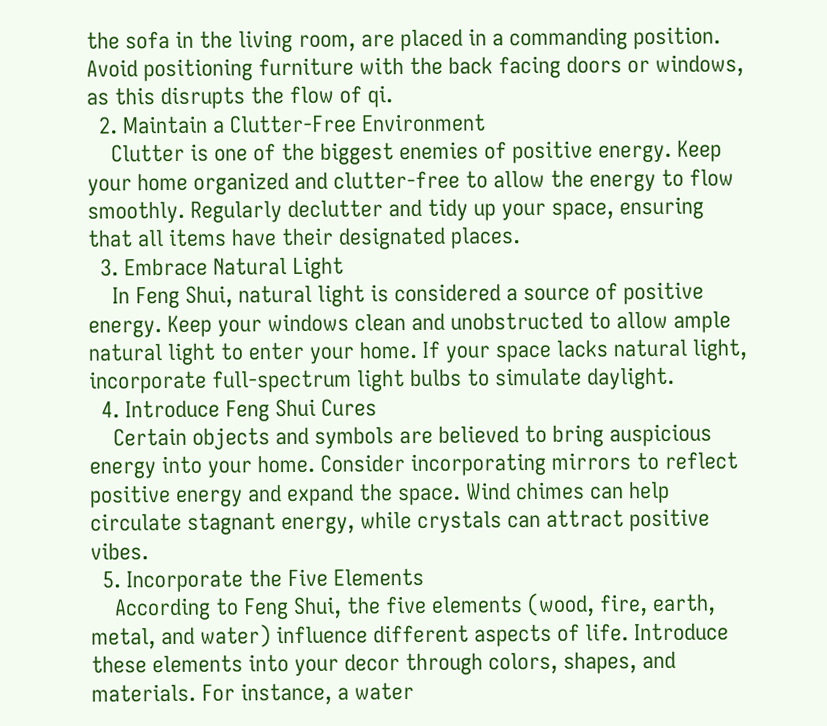the sofa in the living room, are placed in a commanding position. Avoid positioning furniture with the back facing doors or windows, as this disrupts the flow of qi.
  2. Maintain a Clutter-Free Environment
    Clutter is one of the biggest enemies of positive energy. Keep your home organized and clutter-free to allow the energy to flow smoothly. Regularly declutter and tidy up your space, ensuring that all items have their designated places.
  3. Embrace Natural Light
    In Feng Shui, natural light is considered a source of positive energy. Keep your windows clean and unobstructed to allow ample natural light to enter your home. If your space lacks natural light, incorporate full-spectrum light bulbs to simulate daylight.
  4. Introduce Feng Shui Cures
    Certain objects and symbols are believed to bring auspicious energy into your home. Consider incorporating mirrors to reflect positive energy and expand the space. Wind chimes can help circulate stagnant energy, while crystals can attract positive vibes.
  5. Incorporate the Five Elements
    According to Feng Shui, the five elements (wood, fire, earth, metal, and water) influence different aspects of life. Introduce these elements into your decor through colors, shapes, and materials. For instance, a water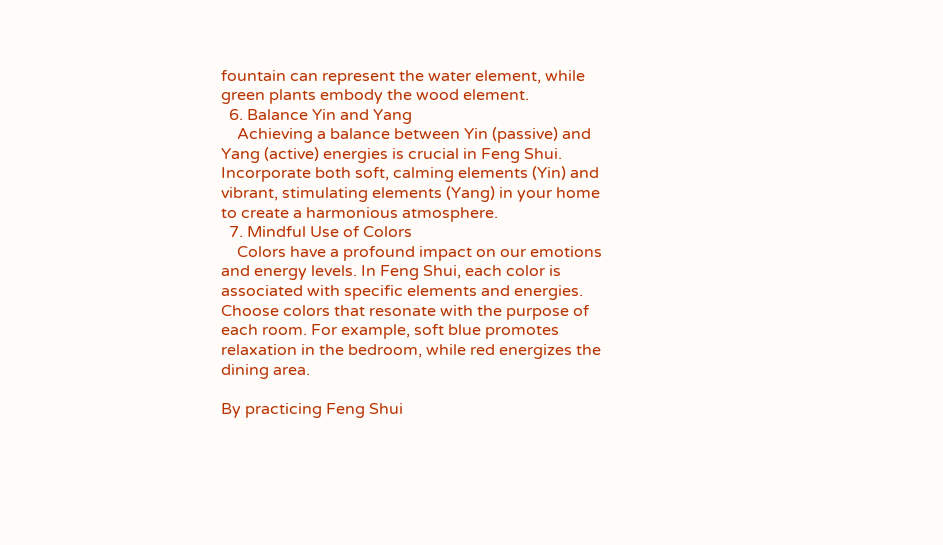fountain can represent the water element, while green plants embody the wood element.
  6. Balance Yin and Yang
    Achieving a balance between Yin (passive) and Yang (active) energies is crucial in Feng Shui. Incorporate both soft, calming elements (Yin) and vibrant, stimulating elements (Yang) in your home to create a harmonious atmosphere.
  7. Mindful Use of Colors
    Colors have a profound impact on our emotions and energy levels. In Feng Shui, each color is associated with specific elements and energies. Choose colors that resonate with the purpose of each room. For example, soft blue promotes relaxation in the bedroom, while red energizes the dining area.

By practicing Feng Shui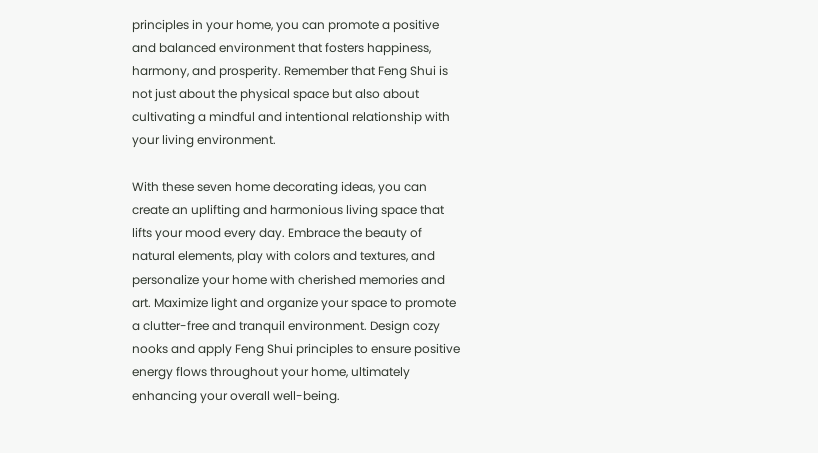principles in your home, you can promote a positive and balanced environment that fosters happiness, harmony, and prosperity. Remember that Feng Shui is not just about the physical space but also about cultivating a mindful and intentional relationship with your living environment.

With these seven home decorating ideas, you can create an uplifting and harmonious living space that lifts your mood every day. Embrace the beauty of natural elements, play with colors and textures, and personalize your home with cherished memories and art. Maximize light and organize your space to promote a clutter-free and tranquil environment. Design cozy nooks and apply Feng Shui principles to ensure positive energy flows throughout your home, ultimately enhancing your overall well-being.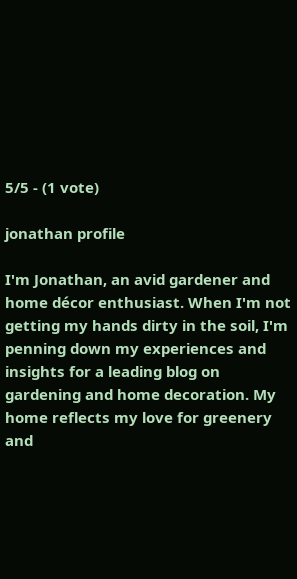5/5 - (1 vote)

jonathan profile

I'm Jonathan, an avid gardener and home décor enthusiast. When I'm not getting my hands dirty in the soil, I'm penning down my experiences and insights for a leading blog on gardening and home decoration. My home reflects my love for greenery and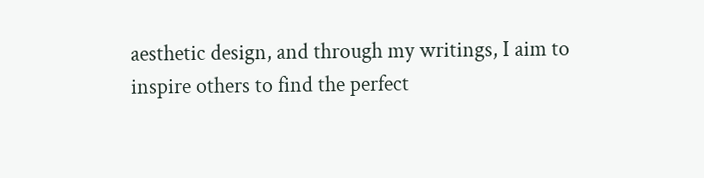aesthetic design, and through my writings, I aim to inspire others to find the perfect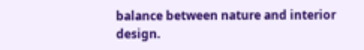balance between nature and interior design.